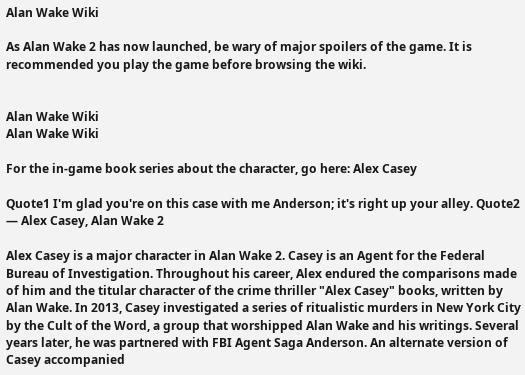Alan Wake Wiki

As Alan Wake 2 has now launched, be wary of major spoilers of the game. It is recommended you play the game before browsing the wiki.


Alan Wake Wiki
Alan Wake Wiki

For the in-game book series about the character, go here: Alex Casey

Quote1 I'm glad you're on this case with me Anderson; it's right up your alley. Quote2
― Alex Casey, Alan Wake 2

Alex Casey is a major character in Alan Wake 2. Casey is an Agent for the Federal Bureau of Investigation. Throughout his career, Alex endured the comparisons made of him and the titular character of the crime thriller "Alex Casey" books, written by Alan Wake. In 2013, Casey investigated a series of ritualistic murders in New York City by the Cult of the Word, a group that worshipped Alan Wake and his writings. Several years later, he was partnered with FBI Agent Saga Anderson. An alternate version of Casey accompanied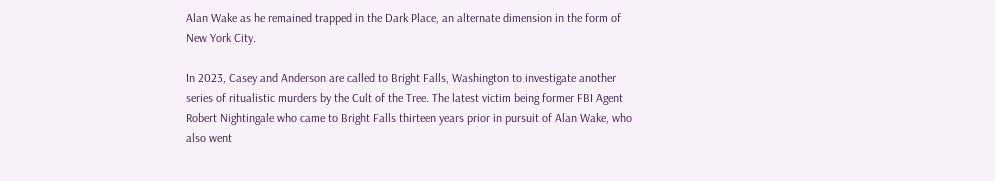Alan Wake as he remained trapped in the Dark Place, an alternate dimension in the form of New York City.

In 2023, Casey and Anderson are called to Bright Falls, Washington to investigate another series of ritualistic murders by the Cult of the Tree. The latest victim being former FBI Agent Robert Nightingale who came to Bright Falls thirteen years prior in pursuit of Alan Wake, who also went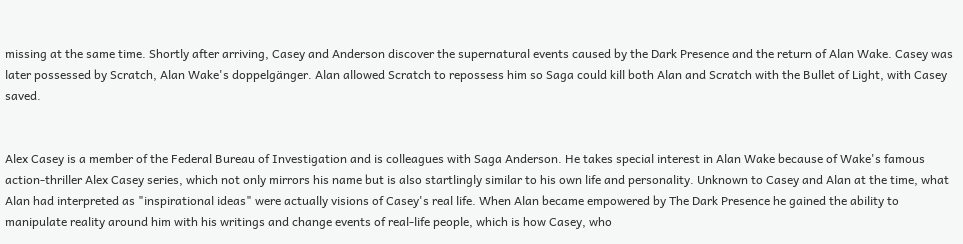missing at the same time. Shortly after arriving, Casey and Anderson discover the supernatural events caused by the Dark Presence and the return of Alan Wake. Casey was later possessed by Scratch, Alan Wake's doppelgänger. Alan allowed Scratch to repossess him so Saga could kill both Alan and Scratch with the Bullet of Light, with Casey saved.


Alex Casey is a member of the Federal Bureau of Investigation and is colleagues with Saga Anderson. He takes special interest in Alan Wake because of Wake's famous action-thriller Alex Casey series, which not only mirrors his name but is also startlingly similar to his own life and personality. Unknown to Casey and Alan at the time, what Alan had interpreted as "inspirational ideas" were actually visions of Casey's real life. When Alan became empowered by The Dark Presence he gained the ability to manipulate reality around him with his writings and change events of real-life people, which is how Casey, who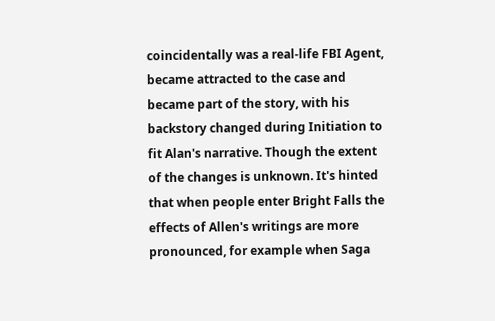coincidentally was a real-life FBI Agent, became attracted to the case and became part of the story, with his backstory changed during Initiation to fit Alan's narrative. Though the extent of the changes is unknown. It's hinted that when people enter Bright Falls the effects of Allen's writings are more pronounced, for example when Saga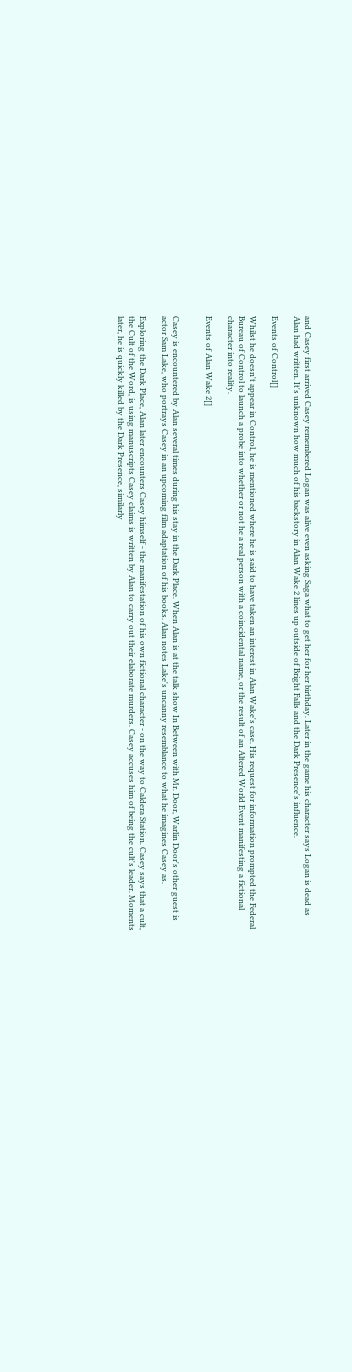and Casey first arrived Casey remembered Logan was alive even asking Saga what to get her for her birthday. Later in the game his character says Logan is dead as Alan had written. It's unknown how much of his backstory in Alan Wake 2 lines up outside of Bright Falls and the Dark Presence's influence.

Events of Control[]

Whilst he doesn't appear in Control, he is mentioned where he is said to have taken an interest in Alan Wake's case. His request for information prompted the Federal Bureau of Control to launch a probe into whether or not he a real person with a coincidental name, or the result of an Altered World Event manifesting a fictional character into reality.

Events of Alan Wake 2[]


Casey is encountered by Alan several times during his stay in the Dark Place. When Alan is at the talk show In Between with Mr. Door, Warlin Door's other guest is actor Sam Lake, who portrays Casey in an upcoming film adaptation of his books. Alan notes Lake's uncanny resemblance to what he imagines Casey as.

Exploring the Dark Place, Alan later encounters Casey himself - the manifestation of his own fictional character - on the way to Caldera Station. Casey says that a cult, the Cult of the Word, is using manuscripts Casey claims is written by Alan to carry out their elaborate murders. Casey accuses him of being the cult's leader. Moments later, he is quickly killed by the Dark Presence, similarly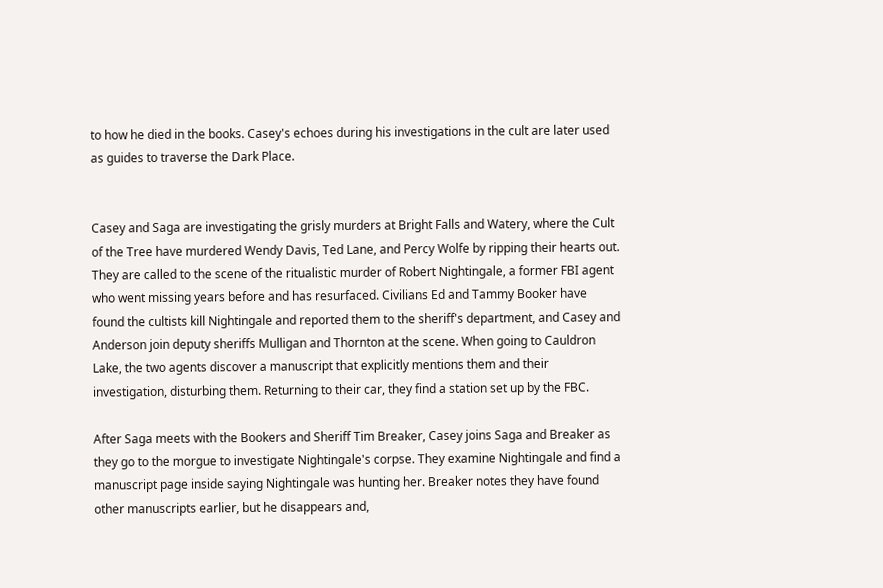to how he died in the books. Casey's echoes during his investigations in the cult are later used as guides to traverse the Dark Place.


Casey and Saga are investigating the grisly murders at Bright Falls and Watery, where the Cult of the Tree have murdered Wendy Davis, Ted Lane, and Percy Wolfe by ripping their hearts out. They are called to the scene of the ritualistic murder of Robert Nightingale, a former FBI agent who went missing years before and has resurfaced. Civilians Ed and Tammy Booker have found the cultists kill Nightingale and reported them to the sheriff's department, and Casey and Anderson join deputy sheriffs Mulligan and Thornton at the scene. When going to Cauldron Lake, the two agents discover a manuscript that explicitly mentions them and their investigation, disturbing them. Returning to their car, they find a station set up by the FBC.

After Saga meets with the Bookers and Sheriff Tim Breaker, Casey joins Saga and Breaker as they go to the morgue to investigate Nightingale's corpse. They examine Nightingale and find a manuscript page inside saying Nightingale was hunting her. Breaker notes they have found other manuscripts earlier, but he disappears and,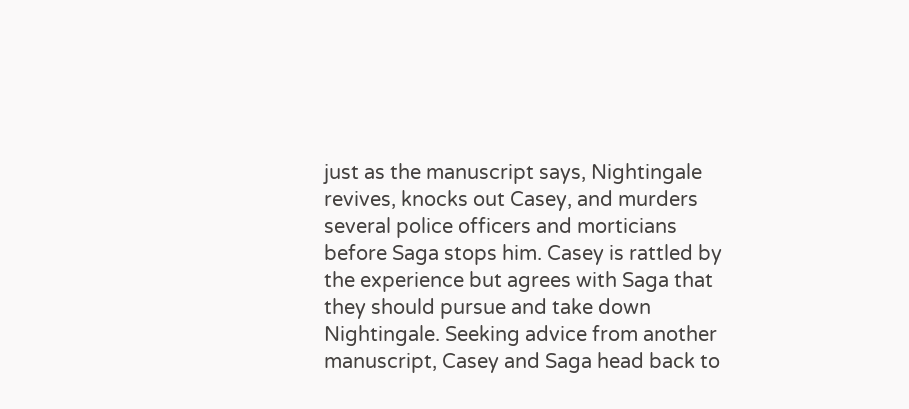just as the manuscript says, Nightingale revives, knocks out Casey, and murders several police officers and morticians before Saga stops him. Casey is rattled by the experience but agrees with Saga that they should pursue and take down Nightingale. Seeking advice from another manuscript, Casey and Saga head back to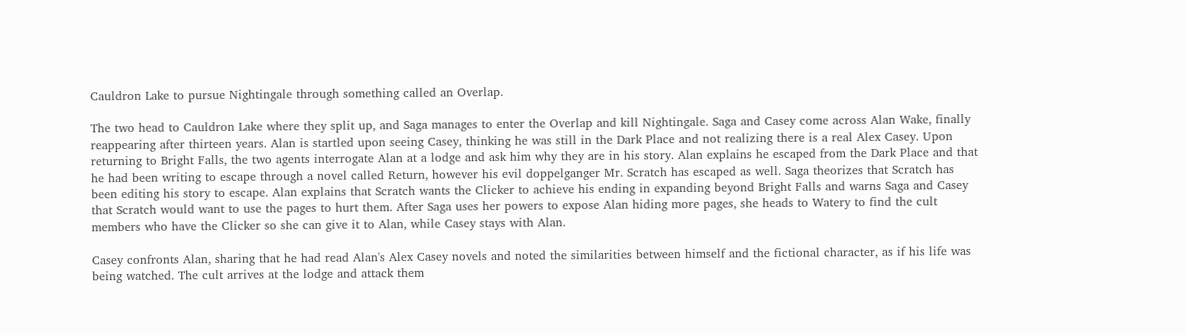Cauldron Lake to pursue Nightingale through something called an Overlap.

The two head to Cauldron Lake where they split up, and Saga manages to enter the Overlap and kill Nightingale. Saga and Casey come across Alan Wake, finally reappearing after thirteen years. Alan is startled upon seeing Casey, thinking he was still in the Dark Place and not realizing there is a real Alex Casey. Upon returning to Bright Falls, the two agents interrogate Alan at a lodge and ask him why they are in his story. Alan explains he escaped from the Dark Place and that he had been writing to escape through a novel called Return, however his evil doppelganger Mr. Scratch has escaped as well. Saga theorizes that Scratch has been editing his story to escape. Alan explains that Scratch wants the Clicker to achieve his ending in expanding beyond Bright Falls and warns Saga and Casey that Scratch would want to use the pages to hurt them. After Saga uses her powers to expose Alan hiding more pages, she heads to Watery to find the cult members who have the Clicker so she can give it to Alan, while Casey stays with Alan.

Casey confronts Alan, sharing that he had read Alan's Alex Casey novels and noted the similarities between himself and the fictional character, as if his life was being watched. The cult arrives at the lodge and attack them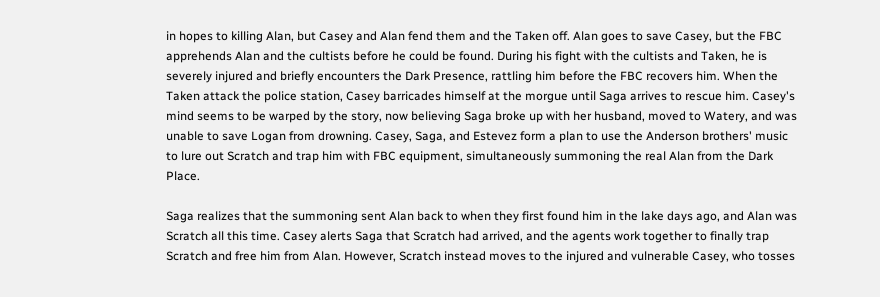in hopes to killing Alan, but Casey and Alan fend them and the Taken off. Alan goes to save Casey, but the FBC apprehends Alan and the cultists before he could be found. During his fight with the cultists and Taken, he is severely injured and briefly encounters the Dark Presence, rattling him before the FBC recovers him. When the Taken attack the police station, Casey barricades himself at the morgue until Saga arrives to rescue him. Casey's mind seems to be warped by the story, now believing Saga broke up with her husband, moved to Watery, and was unable to save Logan from drowning. Casey, Saga, and Estevez form a plan to use the Anderson brothers' music to lure out Scratch and trap him with FBC equipment, simultaneously summoning the real Alan from the Dark Place.

Saga realizes that the summoning sent Alan back to when they first found him in the lake days ago, and Alan was Scratch all this time. Casey alerts Saga that Scratch had arrived, and the agents work together to finally trap Scratch and free him from Alan. However, Scratch instead moves to the injured and vulnerable Casey, who tosses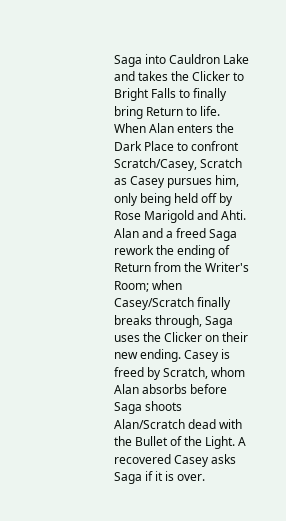Saga into Cauldron Lake and takes the Clicker to Bright Falls to finally bring Return to life. When Alan enters the Dark Place to confront Scratch/Casey, Scratch as Casey pursues him, only being held off by Rose Marigold and Ahti. Alan and a freed Saga rework the ending of Return from the Writer's Room; when Casey/Scratch finally breaks through, Saga uses the Clicker on their new ending. Casey is freed by Scratch, whom Alan absorbs before Saga shoots Alan/Scratch dead with the Bullet of the Light. A recovered Casey asks Saga if it is over.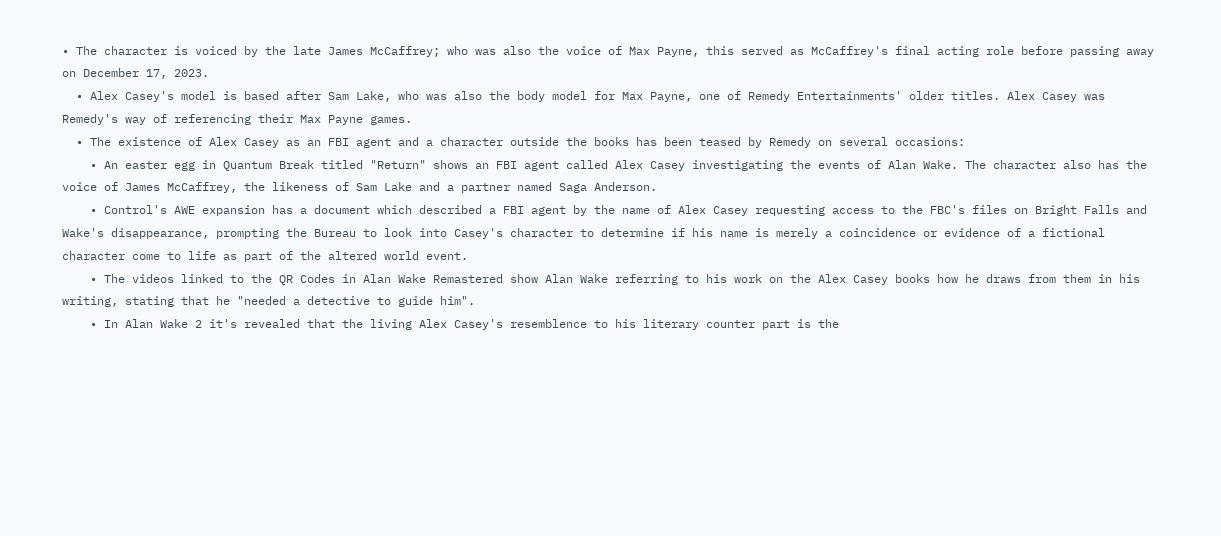• The character is voiced by the late James McCaffrey; who was also the voice of Max Payne, this served as McCaffrey's final acting role before passing away on December 17, 2023.
  • Alex Casey's model is based after Sam Lake, who was also the body model for Max Payne, one of Remedy Entertainments' older titles. Alex Casey was Remedy's way of referencing their Max Payne games.
  • The existence of Alex Casey as an FBI agent and a character outside the books has been teased by Remedy on several occasions:
    • An easter egg in Quantum Break titled "Return" shows an FBI agent called Alex Casey investigating the events of Alan Wake. The character also has the voice of James McCaffrey, the likeness of Sam Lake and a partner named Saga Anderson.
    • Control's AWE expansion has a document which described a FBI agent by the name of Alex Casey requesting access to the FBC's files on Bright Falls and Wake's disappearance, prompting the Bureau to look into Casey's character to determine if his name is merely a coincidence or evidence of a fictional character come to life as part of the altered world event.
    • The videos linked to the QR Codes in Alan Wake Remastered show Alan Wake referring to his work on the Alex Casey books how he draws from them in his writing, stating that he "needed a detective to guide him".
    • In Alan Wake 2 it's revealed that the living Alex Casey's resemblence to his literary counter part is the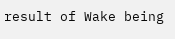result of Wake being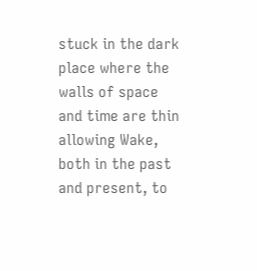stuck in the dark place where the walls of space and time are thin allowing Wake, both in the past and present, to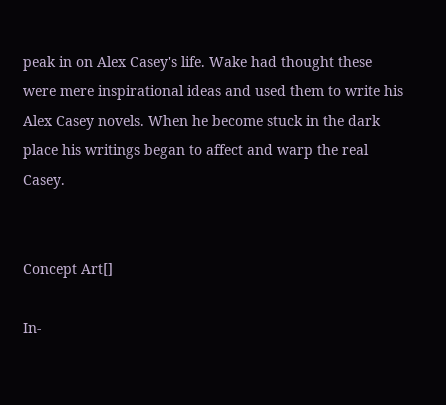peak in on Alex Casey's life. Wake had thought these were mere inspirational ideas and used them to write his Alex Casey novels. When he become stuck in the dark place his writings began to affect and warp the real Casey.


Concept Art[]

In-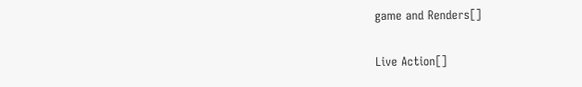game and Renders[]

Live Action[]